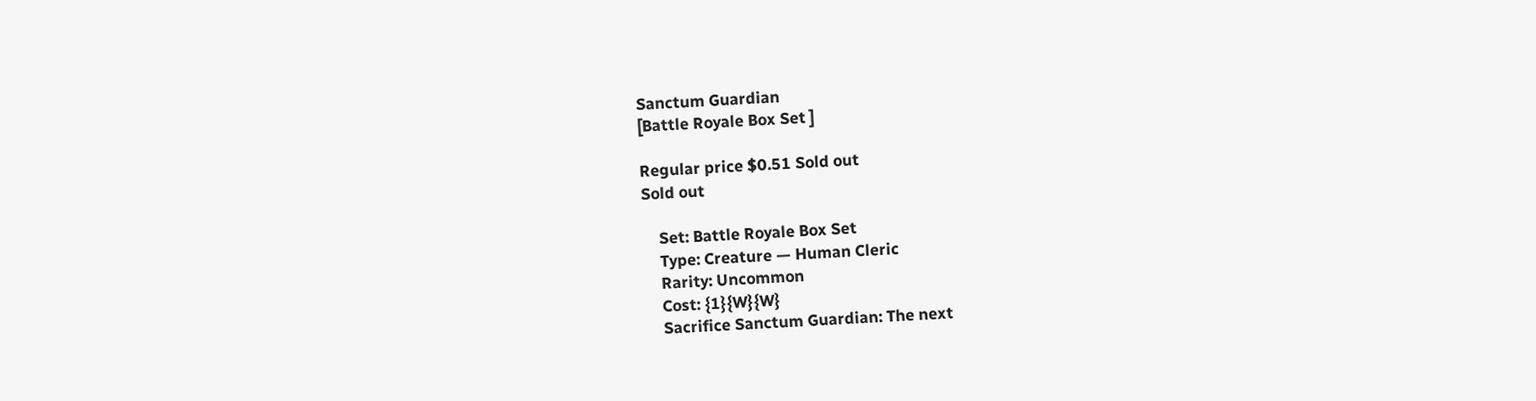Sanctum Guardian
[Battle Royale Box Set ]

Regular price $0.51 Sold out
Sold out

    Set: Battle Royale Box Set
    Type: Creature — Human Cleric
    Rarity: Uncommon
    Cost: {1}{W}{W}
    Sacrifice Sanctum Guardian: The next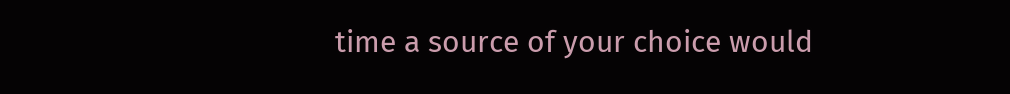time a source of your choice would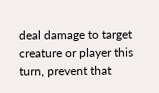deal damage to target creature or player this turn, prevent that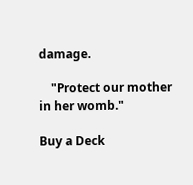damage.

    "Protect our mother in her womb."

Buy a Deck